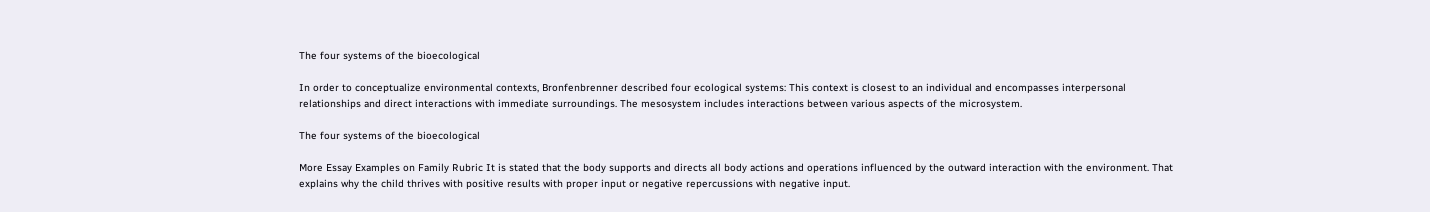The four systems of the bioecological

In order to conceptualize environmental contexts, Bronfenbrenner described four ecological systems: This context is closest to an individual and encompasses interpersonal relationships and direct interactions with immediate surroundings. The mesosystem includes interactions between various aspects of the microsystem.

The four systems of the bioecological

More Essay Examples on Family Rubric It is stated that the body supports and directs all body actions and operations influenced by the outward interaction with the environment. That explains why the child thrives with positive results with proper input or negative repercussions with negative input.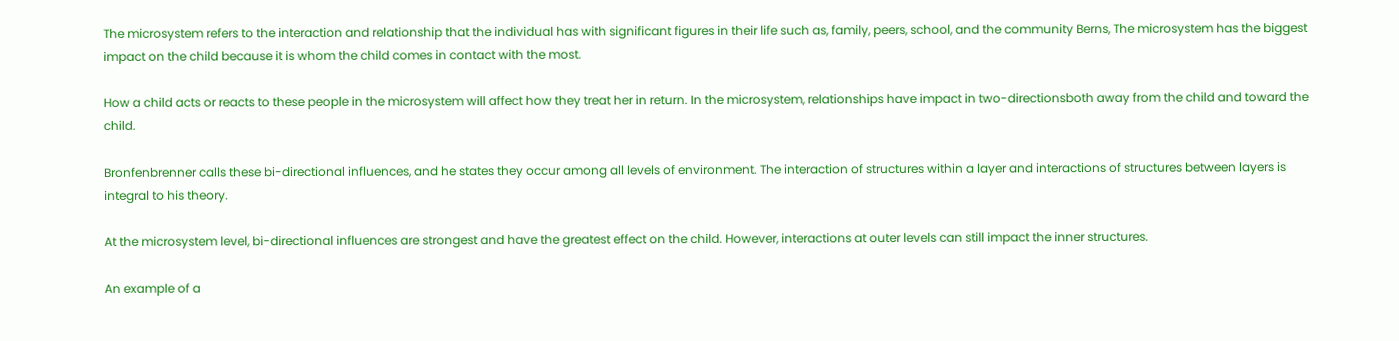The microsystem refers to the interaction and relationship that the individual has with significant figures in their life such as, family, peers, school, and the community Berns, The microsystem has the biggest impact on the child because it is whom the child comes in contact with the most.

How a child acts or reacts to these people in the microsystem will affect how they treat her in return. In the microsystem, relationships have impact in two-directionsboth away from the child and toward the child.

Bronfenbrenner calls these bi-directional influences, and he states they occur among all levels of environment. The interaction of structures within a layer and interactions of structures between layers is integral to his theory.

At the microsystem level, bi-directional influences are strongest and have the greatest effect on the child. However, interactions at outer levels can still impact the inner structures.

An example of a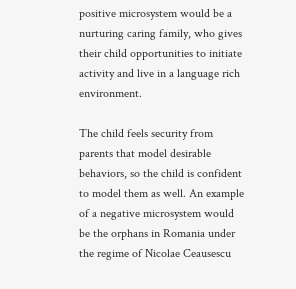positive microsystem would be a nurturing caring family, who gives their child opportunities to initiate activity and live in a language rich environment.

The child feels security from parents that model desirable behaviors, so the child is confident to model them as well. An example of a negative microsystem would be the orphans in Romania under the regime of Nicolae Ceausescu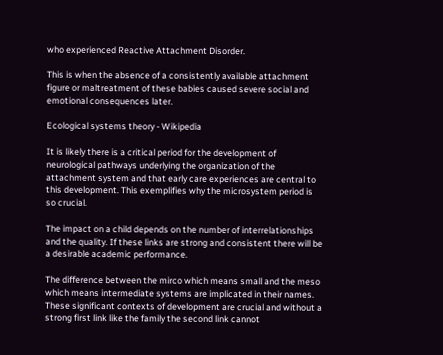who experienced Reactive Attachment Disorder.

This is when the absence of a consistently available attachment figure or maltreatment of these babies caused severe social and emotional consequences later.

Ecological systems theory - Wikipedia

It is likely there is a critical period for the development of neurological pathways underlying the organization of the attachment system and that early care experiences are central to this development. This exemplifies why the microsystem period is so crucial.

The impact on a child depends on the number of interrelationships and the quality. If these links are strong and consistent there will be a desirable academic performance.

The difference between the mirco which means small and the meso which means intermediate systems are implicated in their names. These significant contexts of development are crucial and without a strong first link like the family the second link cannot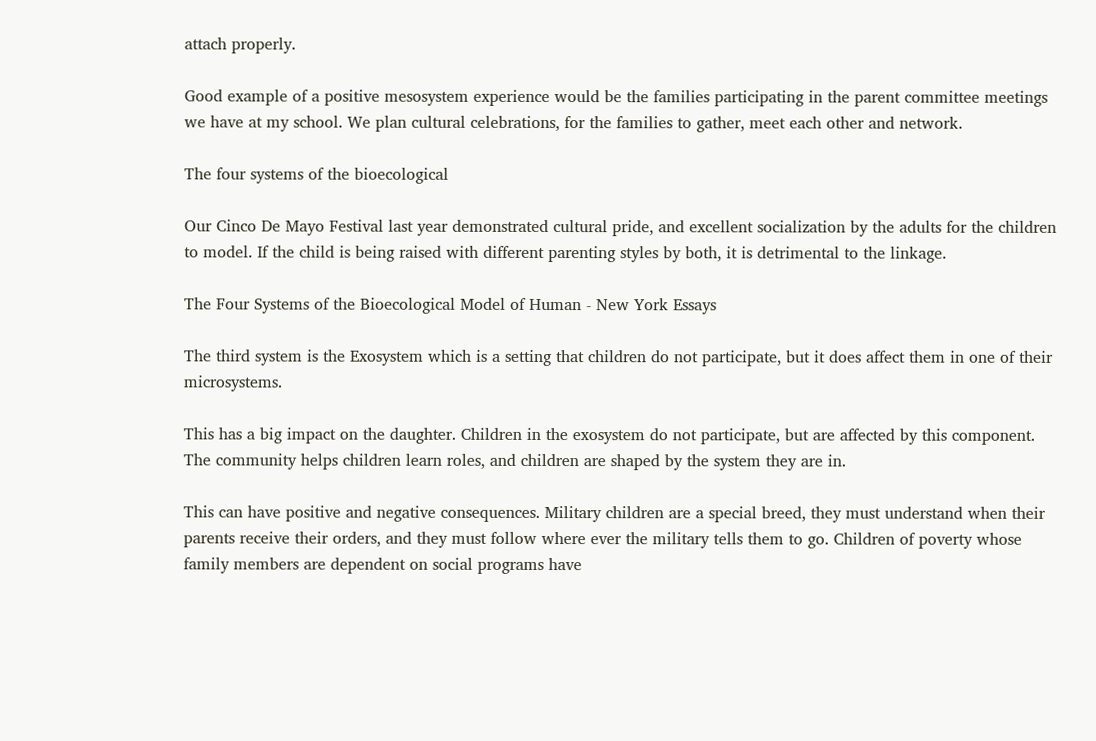attach properly.

Good example of a positive mesosystem experience would be the families participating in the parent committee meetings we have at my school. We plan cultural celebrations, for the families to gather, meet each other and network.

The four systems of the bioecological

Our Cinco De Mayo Festival last year demonstrated cultural pride, and excellent socialization by the adults for the children to model. If the child is being raised with different parenting styles by both, it is detrimental to the linkage.

The Four Systems of the Bioecological Model of Human - New York Essays

The third system is the Exosystem which is a setting that children do not participate, but it does affect them in one of their microsystems.

This has a big impact on the daughter. Children in the exosystem do not participate, but are affected by this component. The community helps children learn roles, and children are shaped by the system they are in.

This can have positive and negative consequences. Military children are a special breed, they must understand when their parents receive their orders, and they must follow where ever the military tells them to go. Children of poverty whose family members are dependent on social programs have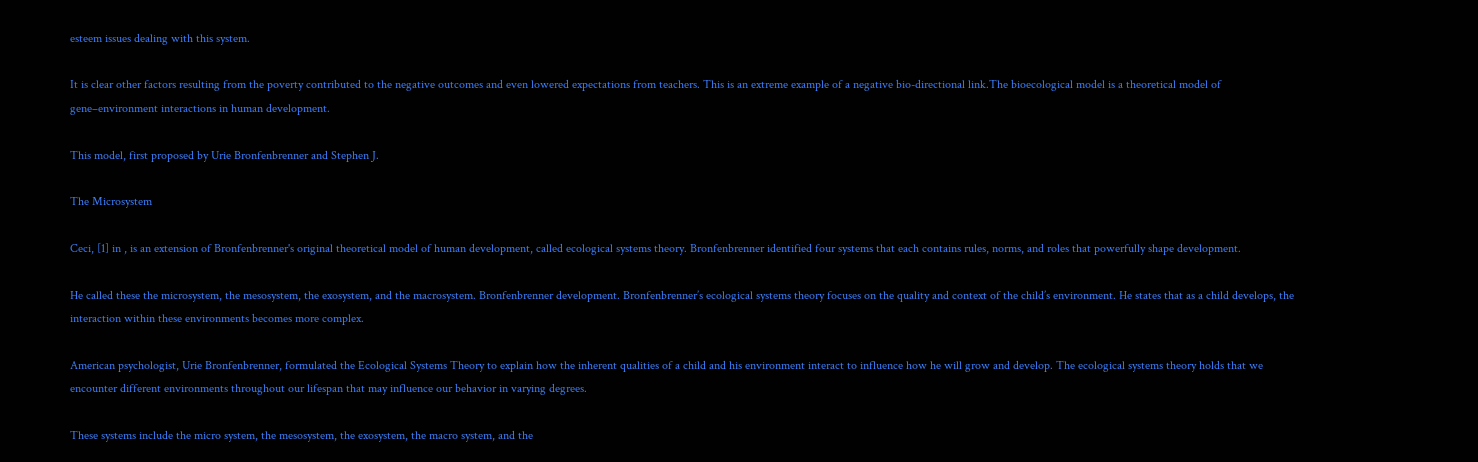esteem issues dealing with this system.

It is clear other factors resulting from the poverty contributed to the negative outcomes and even lowered expectations from teachers. This is an extreme example of a negative bio-directional link.The bioecological model is a theoretical model of gene–environment interactions in human development.

This model, first proposed by Urie Bronfenbrenner and Stephen J.

The Microsystem

Ceci, [1] in , is an extension of Bronfenbrenner's original theoretical model of human development, called ecological systems theory. Bronfenbrenner identified four systems that each contains rules, norms, and roles that powerfully shape development.

He called these the microsystem, the mesosystem, the exosystem, and the macrosystem. Bronfenbrenner development. Bronfenbrenner’s ecological systems theory focuses on the quality and context of the child’s environment. He states that as a child develops, the interaction within these environments becomes more complex.

American psychologist, Urie Bronfenbrenner, formulated the Ecological Systems Theory to explain how the inherent qualities of a child and his environment interact to influence how he will grow and develop. The ecological systems theory holds that we encounter different environments throughout our lifespan that may influence our behavior in varying degrees.

These systems include the micro system, the mesosystem, the exosystem, the macro system, and the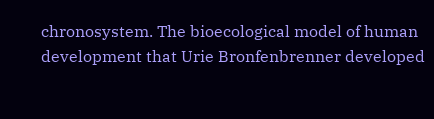chronosystem. The bioecological model of human development that Urie Bronfenbrenner developed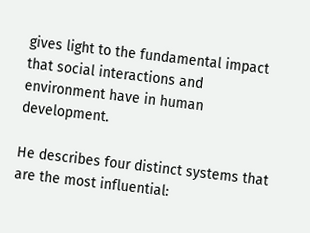gives light to the fundamental impact that social interactions and environment have in human development.

He describes four distinct systems that are the most influential: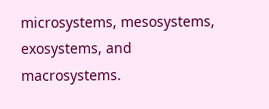microsystems, mesosystems, exosystems, and macrosystems.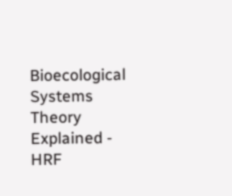Bioecological Systems Theory Explained - HRF